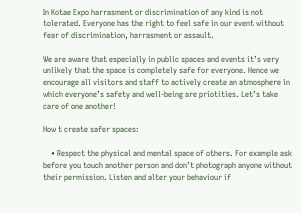In Kotae Expo harrasment or discrimination of any kind is not tolerated. Everyone has the right to feel safe in our event without fear of discrimination, harrasment or assault.

We are aware that especially in public spaces and events it’s very unlikely that the space is completely safe for everyone. Hence we encourage all visitors and staff to actively create an atmosphere in which everyone’s safety and well-being are priotities. Let’s take care of one another!

How t create safer spaces:

    • Respect the physical and mental space of others. For example ask before you touch another person and don’t photograph anyone without their permission. Listen and alter your behaviour if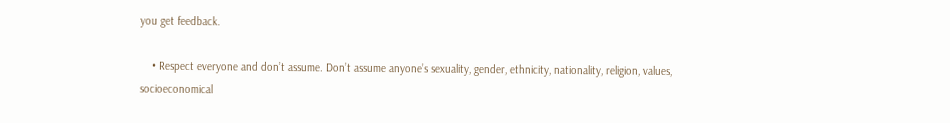you get feedback.

    • Respect everyone and don’t assume. Don’t assume anyone’s sexuality, gender, ethnicity, nationality, religion, values, socioeconomical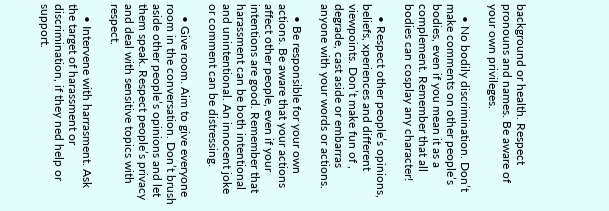background or health. Respect pronouns and names. Be aware of your own privileges.

    • No bodily discrimination. Don’t make comments on other people’s bodies, even if you mean it as a complement. Remember that all bodies can cosplay any character!

    • Respect other people’s opinions, beliefs, xperiences and different viewpoints. Don’t make fun of , degrade, cast aside or embarras anyone with your words or actions.

    • Be responsible for your own actions. Be aware that your actions affect other people, even if your intentions are good. Remember that harassment can be both intentional and unintentional. An innocent joke or comment can be distressing.

    • Give room. Aim to give everyone room in the conversation. Don’t brush aside other people’s opinions and let them speak. Respect people’s privacy and deal with sensitive topics with respect.

    • Intervene with harrasment. Ask the target of harassment or discrimination, if they ned help or support.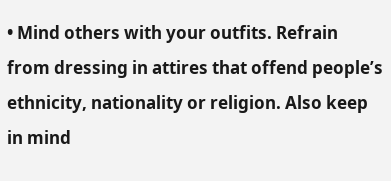• Mind others with your outfits. Refrain from dressing in attires that offend people’s ethnicity, nationality or religion. Also keep in mind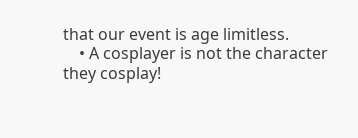that our event is age limitless.
    • A cosplayer is not the character they cosplay!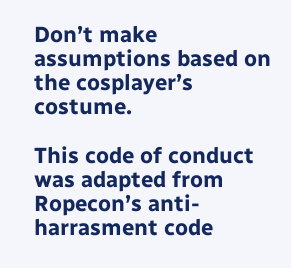Don’t make assumptions based on the cosplayer’s costume.

This code of conduct was adapted from Ropecon’s anti-harrasment code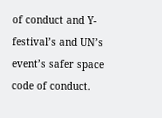of conduct and Y-festival’s and UN’s event’s safer space code of conduct.